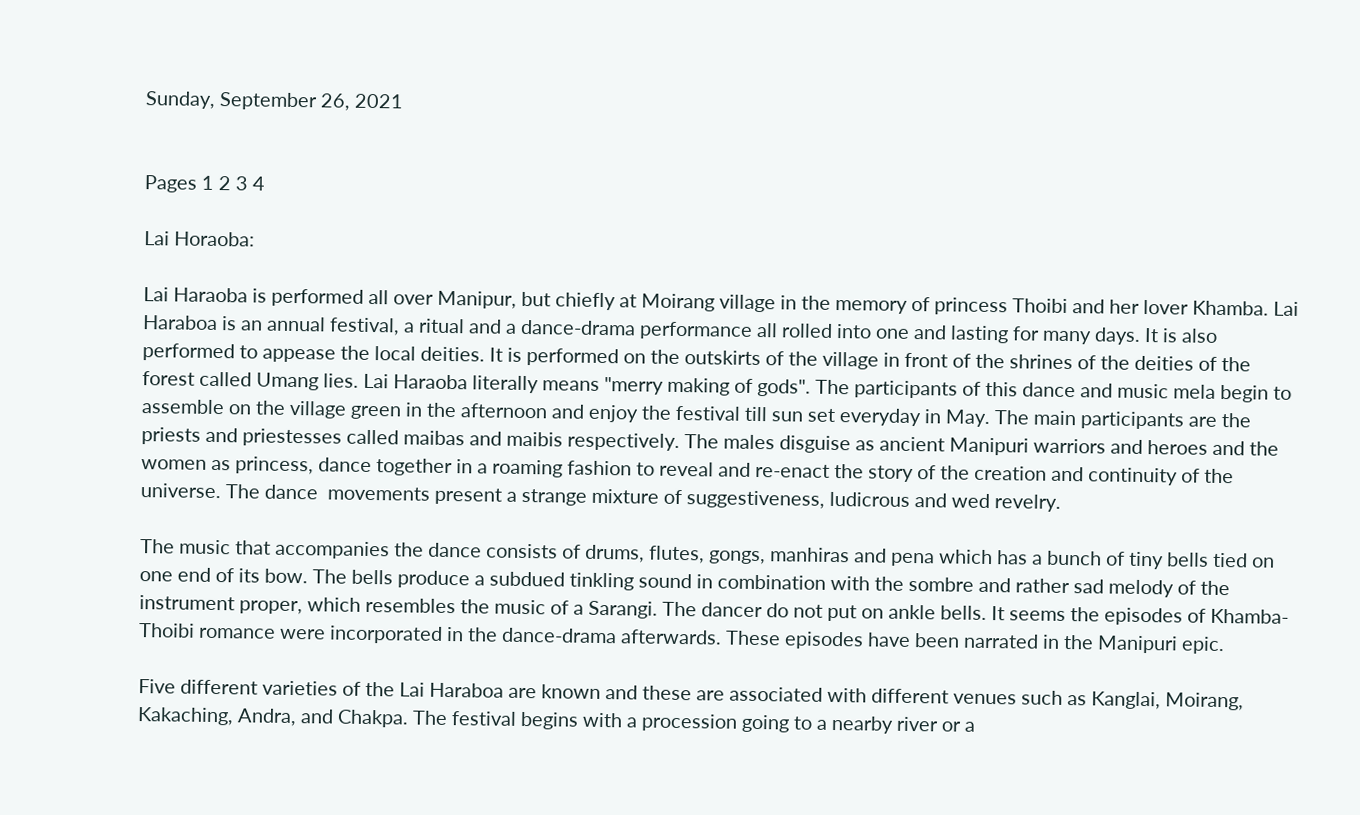Sunday, September 26, 2021


Pages 1 2 3 4

Lai Horaoba:

Lai Haraoba is performed all over Manipur, but chiefly at Moirang village in the memory of princess Thoibi and her lover Khamba. Lai Haraboa is an annual festival, a ritual and a dance-drama performance all rolled into one and lasting for many days. It is also performed to appease the local deities. It is performed on the outskirts of the village in front of the shrines of the deities of the forest called Umang lies. Lai Haraoba literally means "merry making of gods". The participants of this dance and music mela begin to assemble on the village green in the afternoon and enjoy the festival till sun set everyday in May. The main participants are the priests and priestesses called maibas and maibis respectively. The males disguise as ancient Manipuri warriors and heroes and the women as princess, dance together in a roaming fashion to reveal and re-enact the story of the creation and continuity of the universe. The dance  movements present a strange mixture of suggestiveness, ludicrous and wed revelry.

The music that accompanies the dance consists of drums, flutes, gongs, manhiras and pena which has a bunch of tiny bells tied on one end of its bow. The bells produce a subdued tinkling sound in combination with the sombre and rather sad melody of the instrument proper, which resembles the music of a Sarangi. The dancer do not put on ankle bells. It seems the episodes of Khamba-Thoibi romance were incorporated in the dance-drama afterwards. These episodes have been narrated in the Manipuri epic.

Five different varieties of the Lai Haraboa are known and these are associated with different venues such as Kanglai, Moirang, Kakaching, Andra, and Chakpa. The festival begins with a procession going to a nearby river or a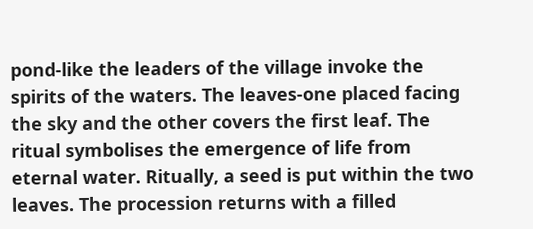pond-like the leaders of the village invoke the spirits of the waters. The leaves-one placed facing the sky and the other covers the first leaf. The ritual symbolises the emergence of life from eternal water. Ritually, a seed is put within the two leaves. The procession returns with a filled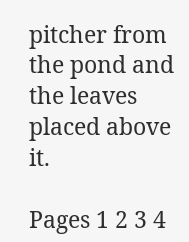pitcher from the pond and the leaves placed above it.

Pages 1 2 3 4